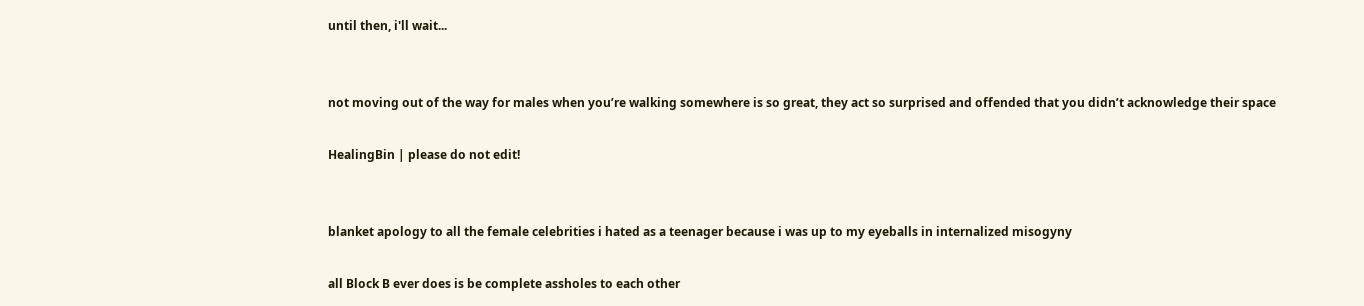until then, i'll wait...


not moving out of the way for males when you’re walking somewhere is so great, they act so surprised and offended that you didn’t acknowledge their space

HealingBin | please do not edit!


blanket apology to all the female celebrities i hated as a teenager because i was up to my eyeballs in internalized misogyny

all Block B ever does is be complete assholes to each other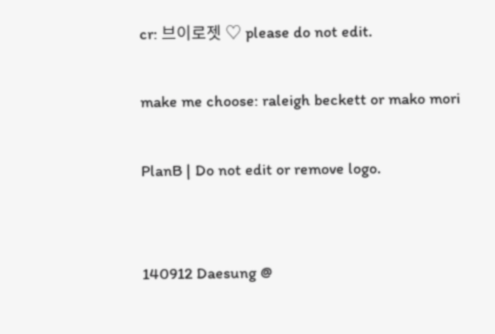cr: 브이로젯 ♡ please do not edit.

make me choose: raleigh beckett or mako mori

PlanB | Do not edit or remove logo.


140912 Daesung @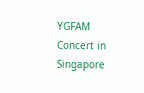YGFAM Concert in Singapore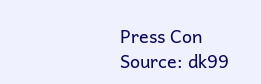Press Con
Source: dk99